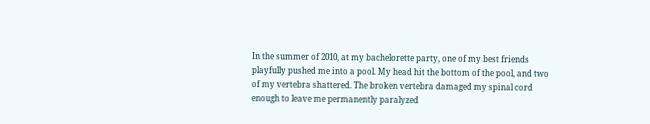In the summer of 2010, at my bachelorette party, one of my best friends playfully pushed me into a pool. My head hit the bottom of the pool, and two of my vertebra shattered. The broken vertebra damaged my spinal cord enough to leave me permanently paralyzed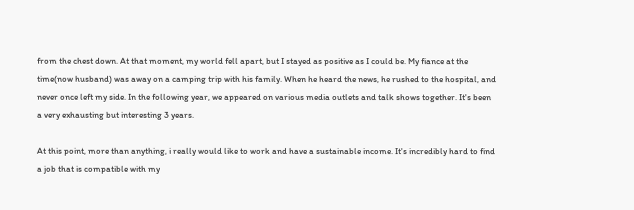from the chest down. At that moment, my world fell apart, but I stayed as positive as I could be. My fiance at the time(now husband) was away on a camping trip with his family. When he heard the news, he rushed to the hospital, and never once left my side. In the following year, we appeared on various media outlets and talk shows together. It's been a very exhausting but interesting 3 years.

At this point, more than anything, i really would like to work and have a sustainable income. It's incredibly hard to find a job that is compatible with my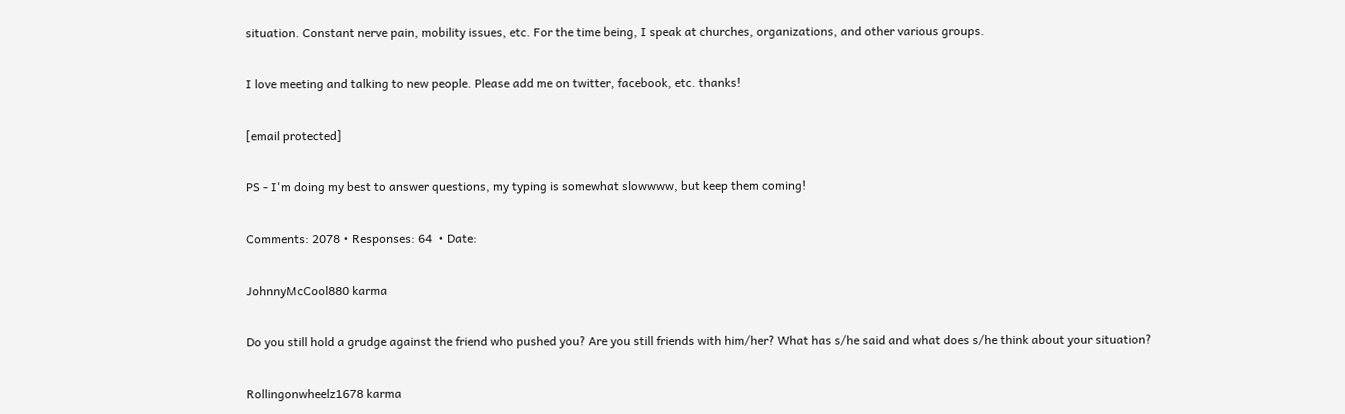situation. Constant nerve pain, mobility issues, etc. For the time being, I speak at churches, organizations, and other various groups.

I love meeting and talking to new people. Please add me on twitter, facebook, etc. thanks!

[email protected]

PS - I'm doing my best to answer questions, my typing is somewhat slowwww, but keep them coming!

Comments: 2078 • Responses: 64  • Date:

JohnnyMcCool880 karma

Do you still hold a grudge against the friend who pushed you? Are you still friends with him/her? What has s/he said and what does s/he think about your situation?

Rollingonwheelz1678 karma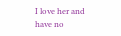I love her and have no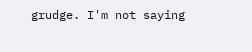grudge. I'm not saying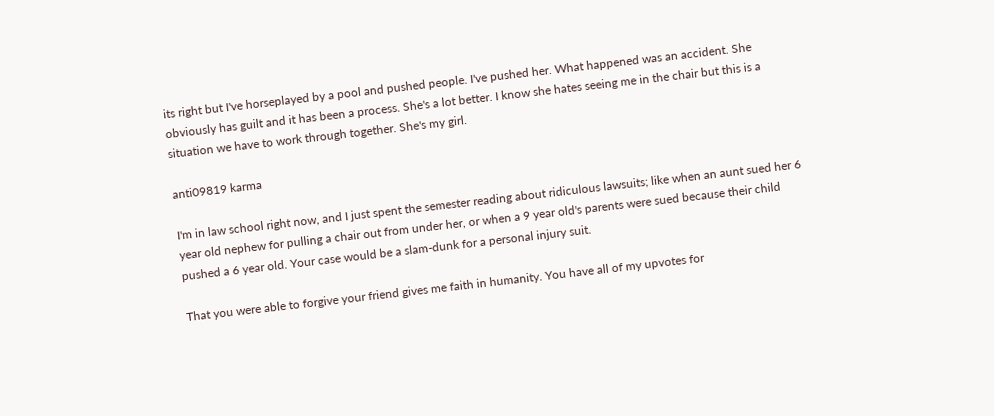its right but I've horseplayed by a pool and pushed people. I've pushed her. What happened was an accident. She obviously has guilt and it has been a process. She's a lot better. I know she hates seeing me in the chair but this is a situation we have to work through together. She's my girl.

anti09819 karma

I'm in law school right now, and I just spent the semester reading about ridiculous lawsuits; like when an aunt sued her 6 year old nephew for pulling a chair out from under her, or when a 9 year old's parents were sued because their child pushed a 6 year old. Your case would be a slam-dunk for a personal injury suit.

That you were able to forgive your friend gives me faith in humanity. You have all of my upvotes for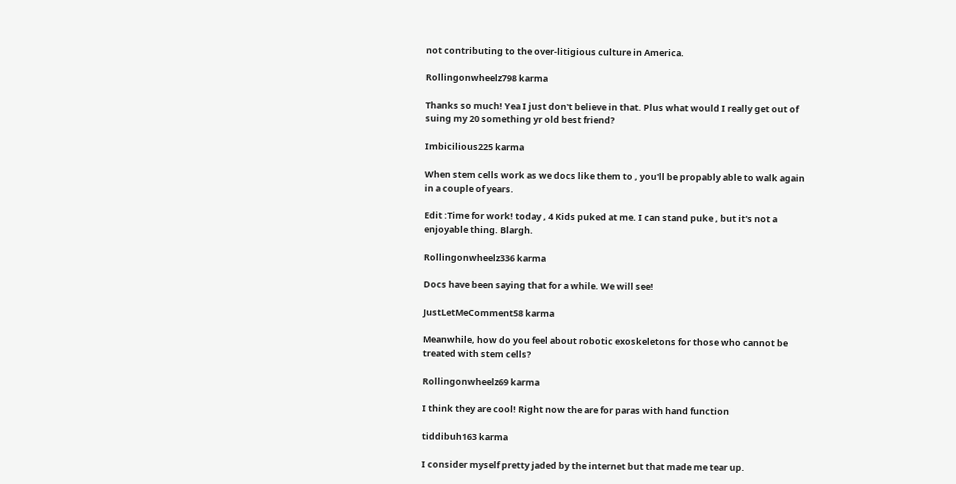not contributing to the over-litigious culture in America.

Rollingonwheelz798 karma

Thanks so much! Yea I just don't believe in that. Plus what would I really get out of suing my 20 something yr old best friend?

Imbicilious225 karma

When stem cells work as we docs like them to , you'll be propably able to walk again in a couple of years.

Edit :Time for work! today , 4 Kids puked at me. I can stand puke , but it's not a enjoyable thing. Blargh.

Rollingonwheelz336 karma

Docs have been saying that for a while. We will see!

JustLetMeComment58 karma

Meanwhile, how do you feel about robotic exoskeletons for those who cannot be treated with stem cells?

Rollingonwheelz69 karma

I think they are cool! Right now the are for paras with hand function

tiddibuh163 karma

I consider myself pretty jaded by the internet but that made me tear up.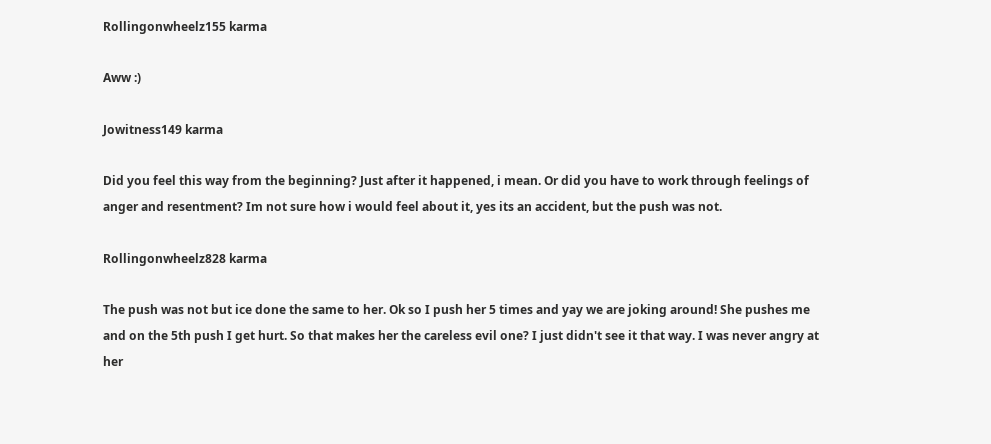Rollingonwheelz155 karma

Aww :)

Jowitness149 karma

Did you feel this way from the beginning? Just after it happened, i mean. Or did you have to work through feelings of anger and resentment? Im not sure how i would feel about it, yes its an accident, but the push was not.

Rollingonwheelz828 karma

The push was not but ice done the same to her. Ok so I push her 5 times and yay we are joking around! She pushes me and on the 5th push I get hurt. So that makes her the careless evil one? I just didn't see it that way. I was never angry at her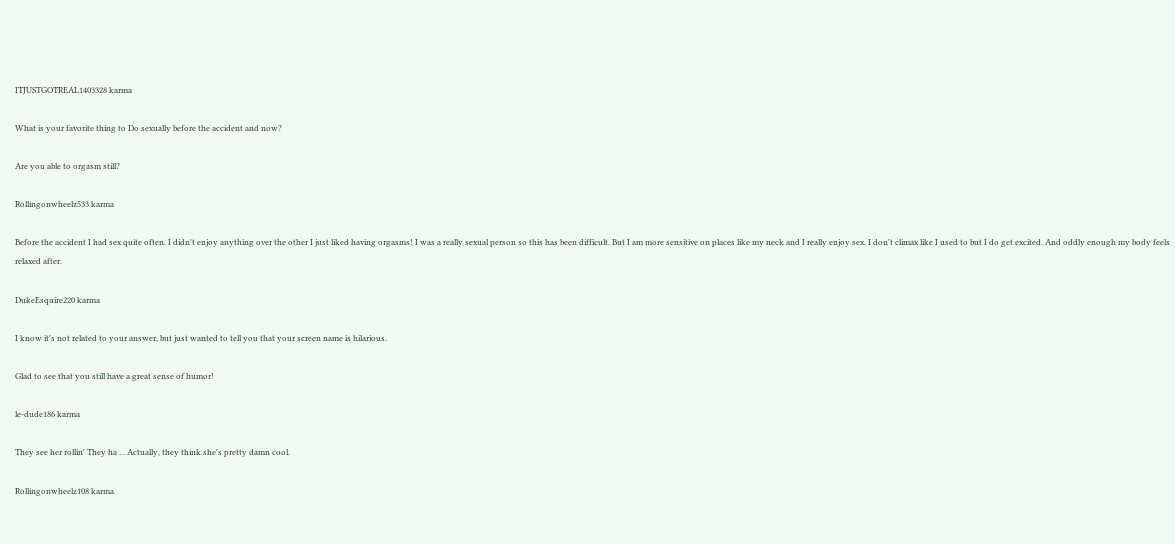ITJUSTGOTREAL1403328 karma

What is your favorite thing to Do sexually before the accident and now?

Are you able to orgasm still?

Rollingonwheelz533 karma

Before the accident I had sex quite often. I didn't enjoy anything over the other I just liked having orgasms! I was a really sexual person so this has been difficult. But I am more sensitive on places like my neck and I really enjoy sex. I don't climax like I used to but I do get excited. And oddly enough my body feels relaxed after.

DukeEsquire220 karma

I know it's not related to your answer, but just wanted to tell you that your screen name is hilarious.

Glad to see that you still have a great sense of humor!

le-dude186 karma

They see her rollin' They ha ... Actually, they think she's pretty damn cool.

Rollingonwheelz108 karma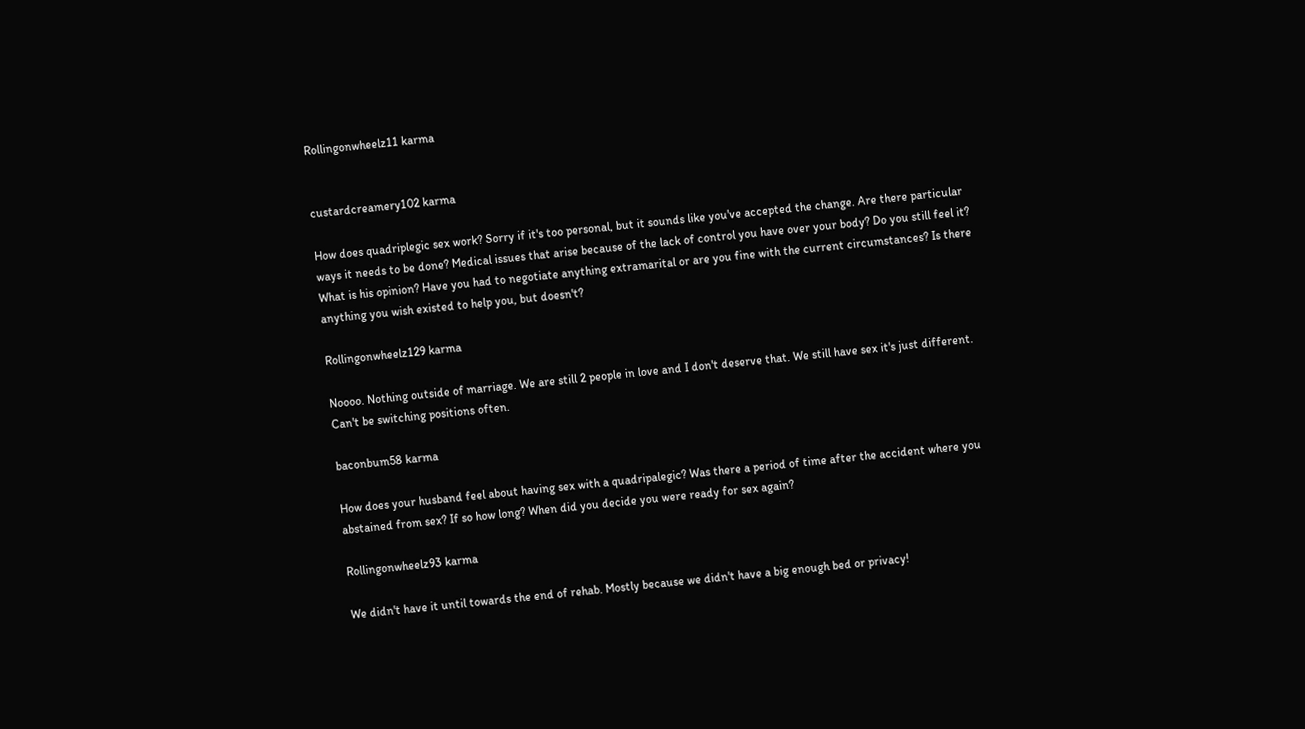Rollingonwheelz11 karma


custardcreamery102 karma

How does quadriplegic sex work? Sorry if it's too personal, but it sounds like you've accepted the change. Are there particular ways it needs to be done? Medical issues that arise because of the lack of control you have over your body? Do you still feel it? What is his opinion? Have you had to negotiate anything extramarital or are you fine with the current circumstances? Is there anything you wish existed to help you, but doesn't?

Rollingonwheelz129 karma

Noooo. Nothing outside of marriage. We are still 2 people in love and I don't deserve that. We still have sex it's just different. Can't be switching positions often.

baconbum58 karma

How does your husband feel about having sex with a quadripalegic? Was there a period of time after the accident where you abstained from sex? If so how long? When did you decide you were ready for sex again?

Rollingonwheelz93 karma

We didn't have it until towards the end of rehab. Mostly because we didn't have a big enough bed or privacy!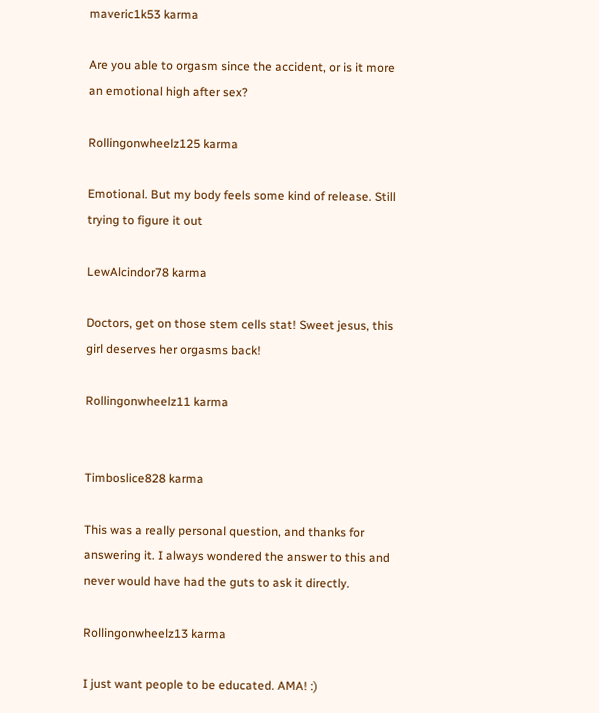maveric1k53 karma

Are you able to orgasm since the accident, or is it more an emotional high after sex?

Rollingonwheelz125 karma

Emotional. But my body feels some kind of release. Still trying to figure it out

LewAlcindor78 karma

Doctors, get on those stem cells stat! Sweet jesus, this girl deserves her orgasms back!

Rollingonwheelz11 karma


Timboslice828 karma

This was a really personal question, and thanks for answering it. I always wondered the answer to this and never would have had the guts to ask it directly.

Rollingonwheelz13 karma

I just want people to be educated. AMA! :)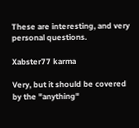These are interesting, and very personal questions.

Xabster77 karma

Very, but it should be covered by the "anything"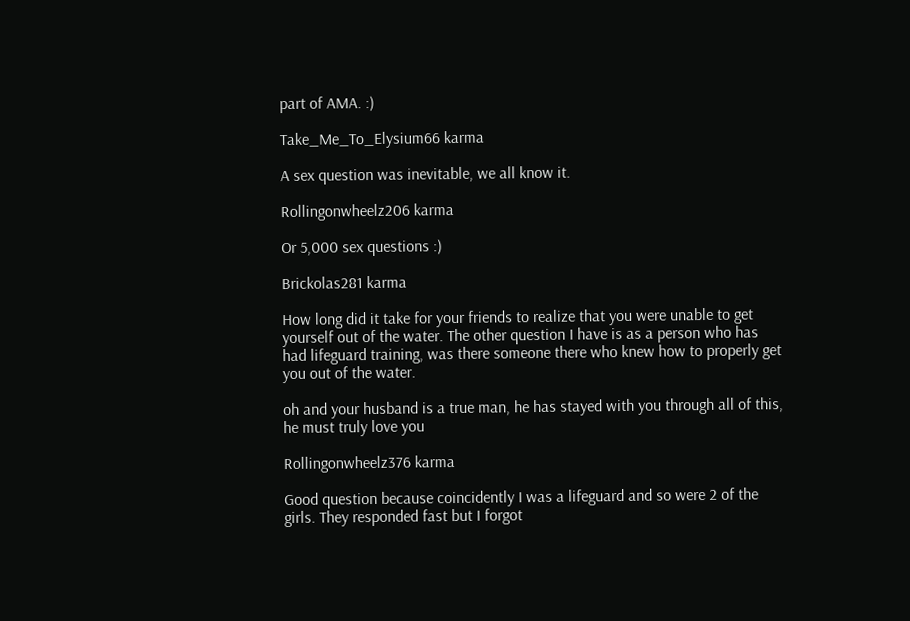part of AMA. :)

Take_Me_To_Elysium66 karma

A sex question was inevitable, we all know it.

Rollingonwheelz206 karma

Or 5,000 sex questions :)

Brickolas281 karma

How long did it take for your friends to realize that you were unable to get yourself out of the water. The other question I have is as a person who has had lifeguard training, was there someone there who knew how to properly get you out of the water.

oh and your husband is a true man, he has stayed with you through all of this, he must truly love you

Rollingonwheelz376 karma

Good question because coincidently I was a lifeguard and so were 2 of the girls. They responded fast but I forgot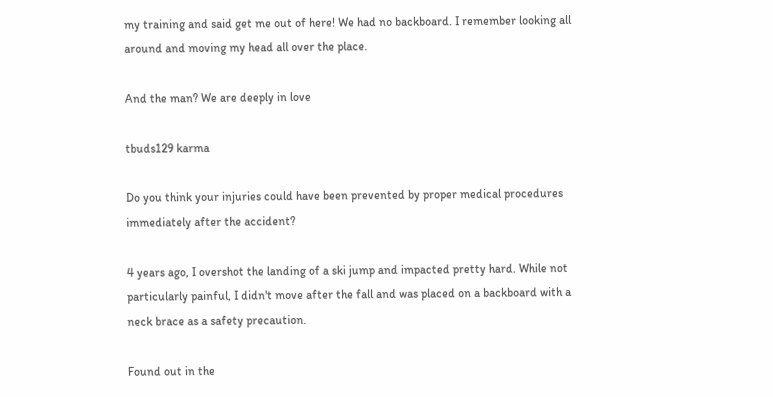my training and said get me out of here! We had no backboard. I remember looking all around and moving my head all over the place.

And the man? We are deeply in love

tbuds129 karma

Do you think your injuries could have been prevented by proper medical procedures immediately after the accident?

4 years ago, I overshot the landing of a ski jump and impacted pretty hard. While not particularly painful, I didn't move after the fall and was placed on a backboard with a neck brace as a safety precaution.

Found out in the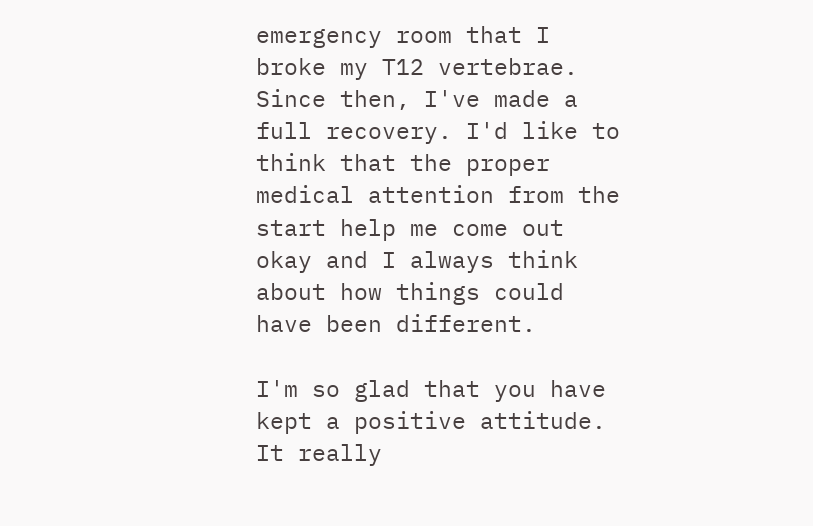emergency room that I broke my T12 vertebrae. Since then, I've made a full recovery. I'd like to think that the proper medical attention from the start help me come out okay and I always think about how things could have been different.

I'm so glad that you have kept a positive attitude. It really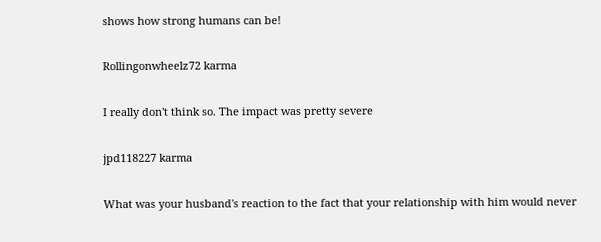shows how strong humans can be!

Rollingonwheelz72 karma

I really don't think so. The impact was pretty severe

jpd118227 karma

What was your husband's reaction to the fact that your relationship with him would never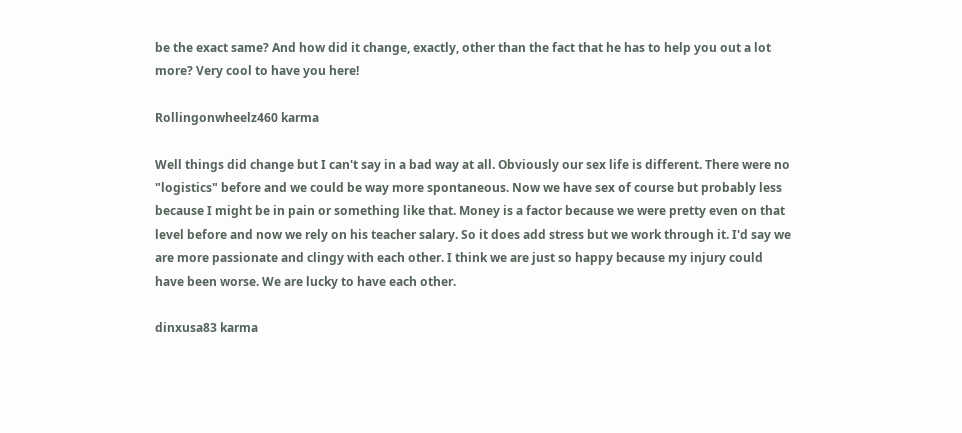be the exact same? And how did it change, exactly, other than the fact that he has to help you out a lot more? Very cool to have you here!

Rollingonwheelz460 karma

Well things did change but I can't say in a bad way at all. Obviously our sex life is different. There were no "logistics" before and we could be way more spontaneous. Now we have sex of course but probably less because I might be in pain or something like that. Money is a factor because we were pretty even on that level before and now we rely on his teacher salary. So it does add stress but we work through it. I'd say we are more passionate and clingy with each other. I think we are just so happy because my injury could have been worse. We are lucky to have each other.

dinxusa83 karma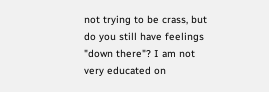not trying to be crass, but do you still have feelings "down there"? I am not very educated on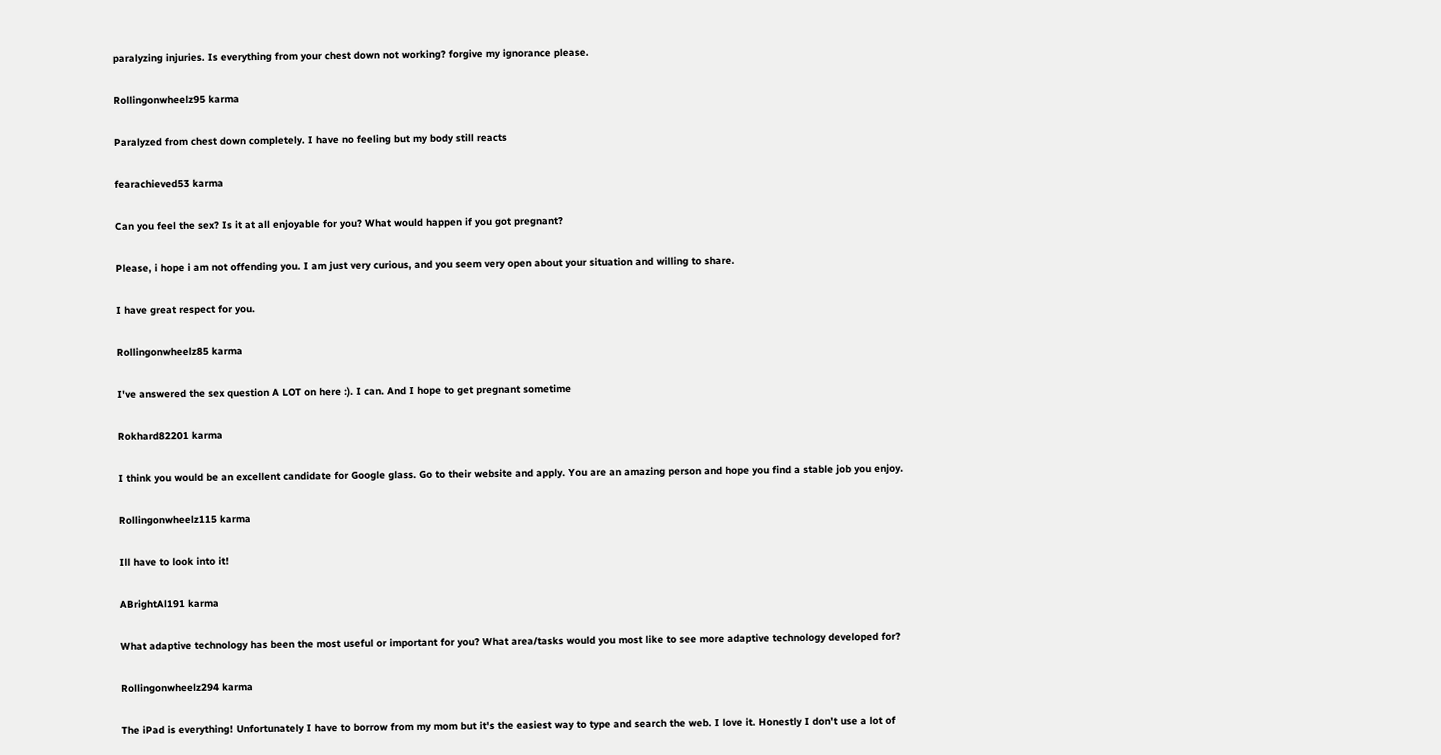paralyzing injuries. Is everything from your chest down not working? forgive my ignorance please.

Rollingonwheelz95 karma

Paralyzed from chest down completely. I have no feeling but my body still reacts

fearachieved53 karma

Can you feel the sex? Is it at all enjoyable for you? What would happen if you got pregnant?

Please, i hope i am not offending you. I am just very curious, and you seem very open about your situation and willing to share.

I have great respect for you.

Rollingonwheelz85 karma

I've answered the sex question A LOT on here :). I can. And I hope to get pregnant sometime

Rokhard82201 karma

I think you would be an excellent candidate for Google glass. Go to their website and apply. You are an amazing person and hope you find a stable job you enjoy.

Rollingonwheelz115 karma

Ill have to look into it!

ABrightAl191 karma

What adaptive technology has been the most useful or important for you? What area/tasks would you most like to see more adaptive technology developed for?

Rollingonwheelz294 karma

The iPad is everything! Unfortunately I have to borrow from my mom but it's the easiest way to type and search the web. I love it. Honestly I don't use a lot of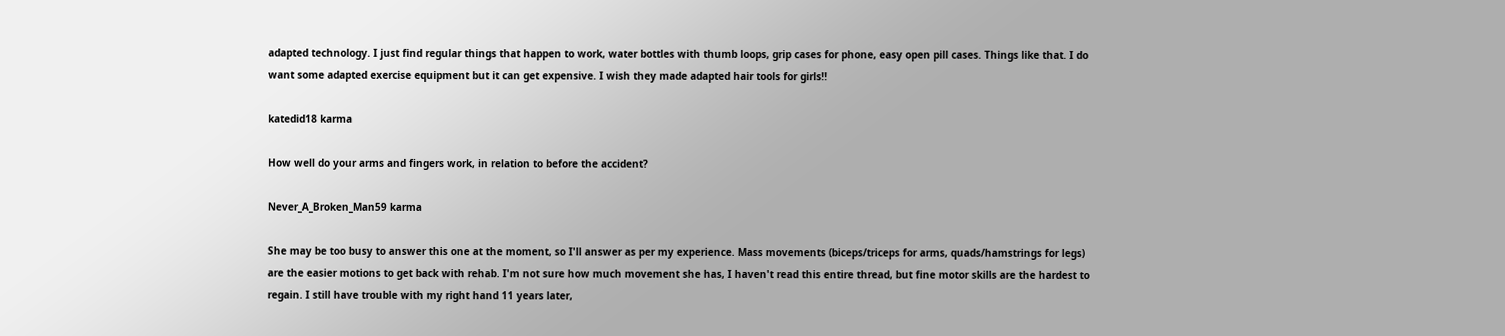adapted technology. I just find regular things that happen to work, water bottles with thumb loops, grip cases for phone, easy open pill cases. Things like that. I do want some adapted exercise equipment but it can get expensive. I wish they made adapted hair tools for girls!!

katedid18 karma

How well do your arms and fingers work, in relation to before the accident?

Never_A_Broken_Man59 karma

She may be too busy to answer this one at the moment, so I'll answer as per my experience. Mass movements (biceps/triceps for arms, quads/hamstrings for legs) are the easier motions to get back with rehab. I'm not sure how much movement she has, I haven't read this entire thread, but fine motor skills are the hardest to regain. I still have trouble with my right hand 11 years later,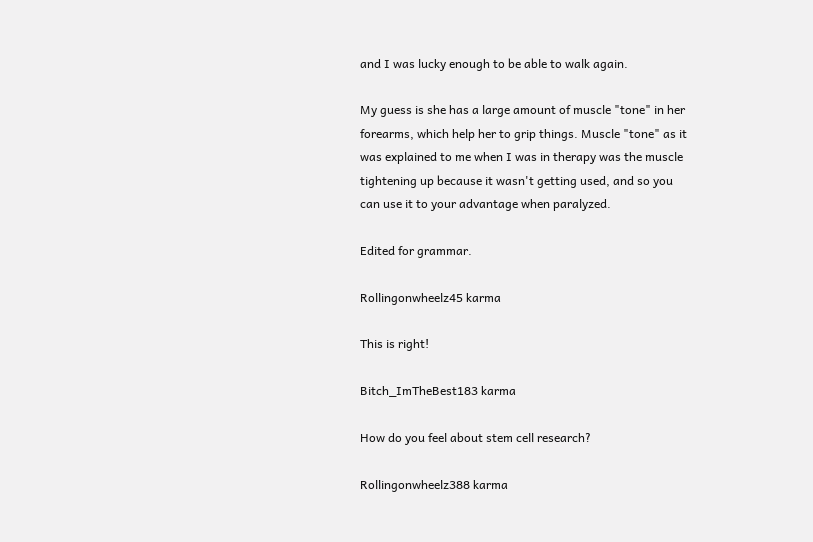and I was lucky enough to be able to walk again.

My guess is she has a large amount of muscle "tone" in her forearms, which help her to grip things. Muscle "tone" as it was explained to me when I was in therapy was the muscle tightening up because it wasn't getting used, and so you can use it to your advantage when paralyzed.

Edited for grammar.

Rollingonwheelz45 karma

This is right!

Bitch_ImTheBest183 karma

How do you feel about stem cell research?

Rollingonwheelz388 karma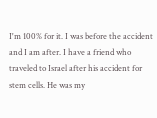I'm 100% for it. I was before the accident and I am after. I have a friend who traveled to Israel after his accident for stem cells. He was my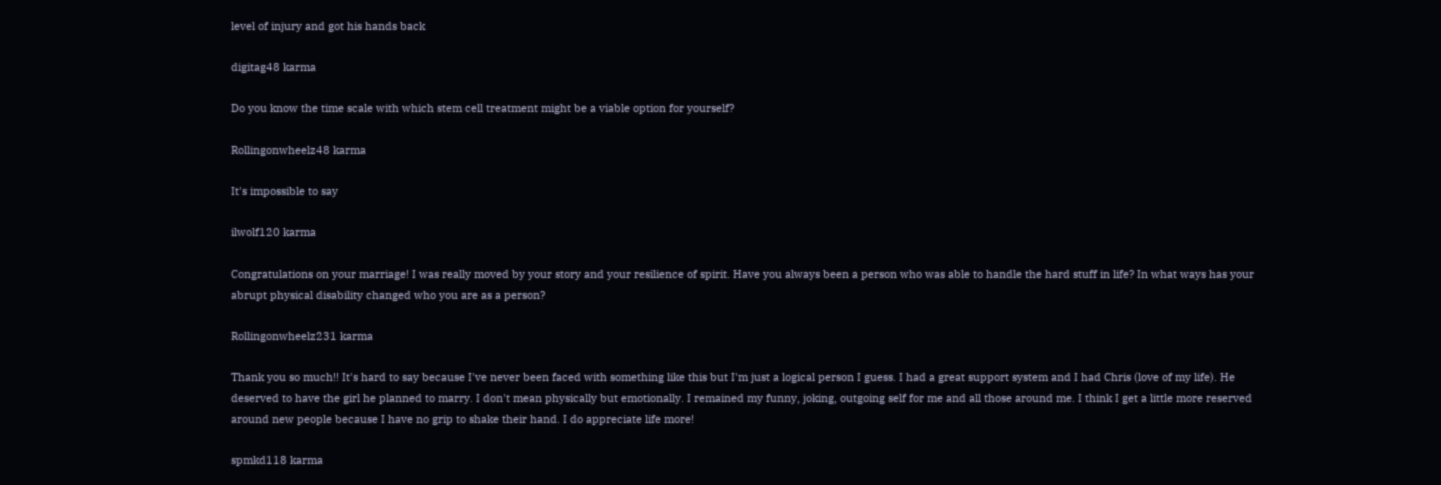level of injury and got his hands back

digitag48 karma

Do you know the time scale with which stem cell treatment might be a viable option for yourself?

Rollingonwheelz48 karma

It's impossible to say

ilwolf120 karma

Congratulations on your marriage! I was really moved by your story and your resilience of spirit. Have you always been a person who was able to handle the hard stuff in life? In what ways has your abrupt physical disability changed who you are as a person?

Rollingonwheelz231 karma

Thank you so much!! It's hard to say because I've never been faced with something like this but I'm just a logical person I guess. I had a great support system and I had Chris (love of my life). He deserved to have the girl he planned to marry. I don't mean physically but emotionally. I remained my funny, joking, outgoing self for me and all those around me. I think I get a little more reserved around new people because I have no grip to shake their hand. I do appreciate life more!

spmkd118 karma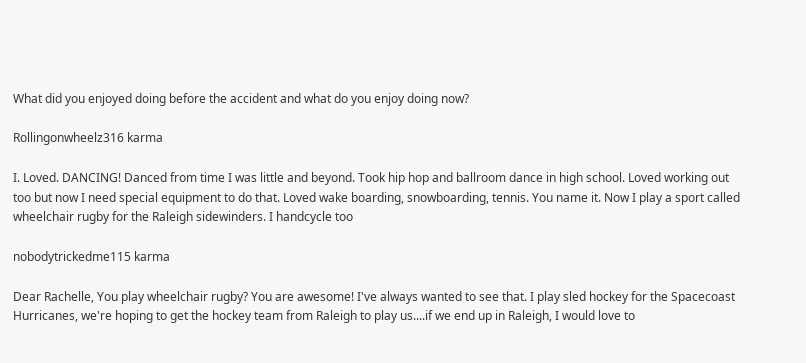What did you enjoyed doing before the accident and what do you enjoy doing now?

Rollingonwheelz316 karma

I. Loved. DANCING! Danced from time I was little and beyond. Took hip hop and ballroom dance in high school. Loved working out too but now I need special equipment to do that. Loved wake boarding, snowboarding, tennis. You name it. Now I play a sport called wheelchair rugby for the Raleigh sidewinders. I handcycle too

nobodytrickedme115 karma

Dear Rachelle, You play wheelchair rugby? You are awesome! I've always wanted to see that. I play sled hockey for the Spacecoast Hurricanes, we're hoping to get the hockey team from Raleigh to play us....if we end up in Raleigh, I would love to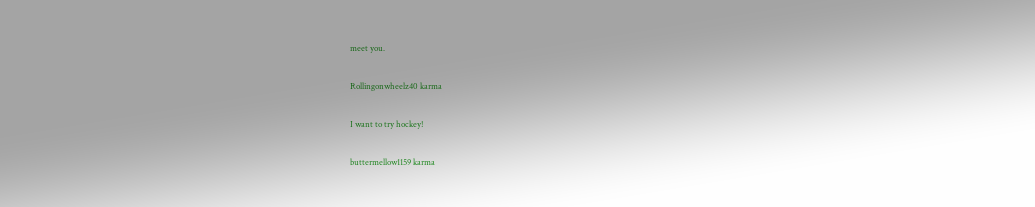meet you.

Rollingonwheelz40 karma

I want to try hockey!

buttermellow1159 karma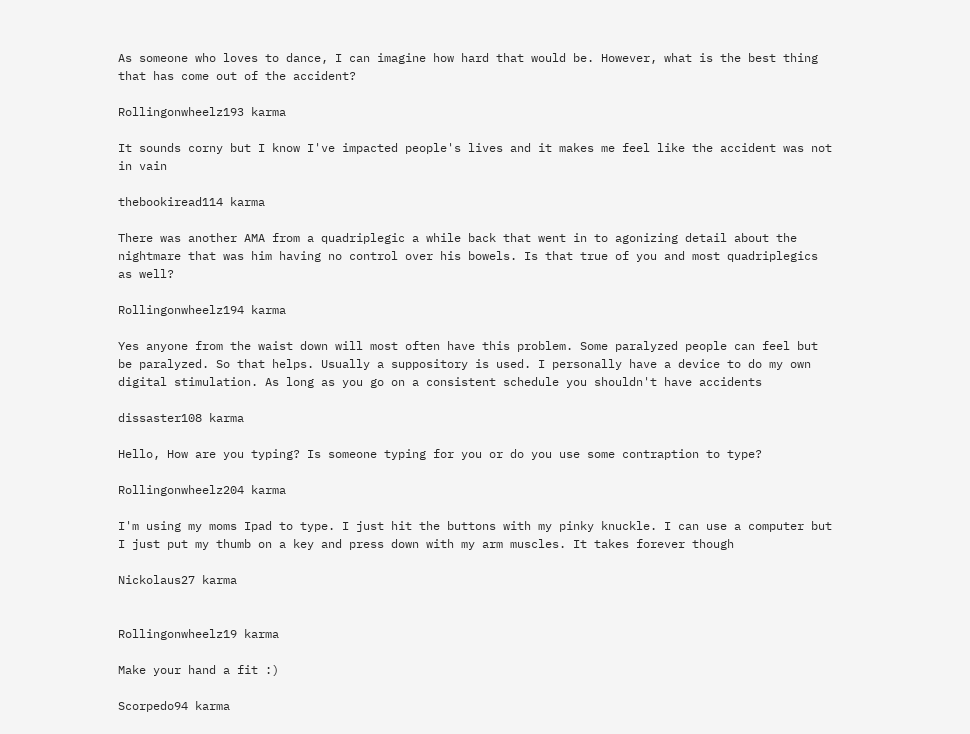As someone who loves to dance, I can imagine how hard that would be. However, what is the best thing that has come out of the accident?

Rollingonwheelz193 karma

It sounds corny but I know I've impacted people's lives and it makes me feel like the accident was not in vain

thebookiread114 karma

There was another AMA from a quadriplegic a while back that went in to agonizing detail about the nightmare that was him having no control over his bowels. Is that true of you and most quadriplegics as well?

Rollingonwheelz194 karma

Yes anyone from the waist down will most often have this problem. Some paralyzed people can feel but be paralyzed. So that helps. Usually a suppository is used. I personally have a device to do my own digital stimulation. As long as you go on a consistent schedule you shouldn't have accidents

dissaster108 karma

Hello, How are you typing? Is someone typing for you or do you use some contraption to type?

Rollingonwheelz204 karma

I'm using my moms Ipad to type. I just hit the buttons with my pinky knuckle. I can use a computer but I just put my thumb on a key and press down with my arm muscles. It takes forever though

Nickolaus27 karma


Rollingonwheelz19 karma

Make your hand a fit :)

Scorpedo94 karma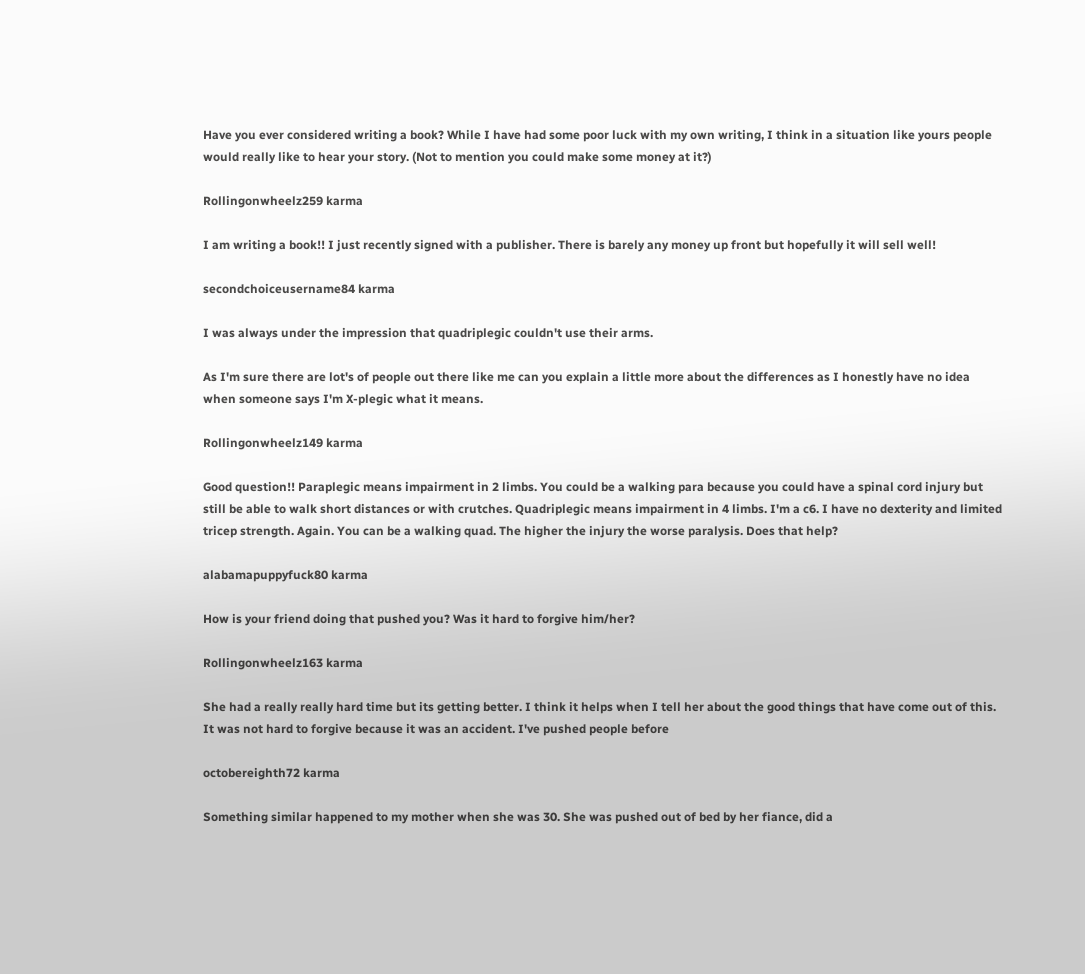Have you ever considered writing a book? While I have had some poor luck with my own writing, I think in a situation like yours people would really like to hear your story. (Not to mention you could make some money at it?)

Rollingonwheelz259 karma

I am writing a book!! I just recently signed with a publisher. There is barely any money up front but hopefully it will sell well!

secondchoiceusername84 karma

I was always under the impression that quadriplegic couldn't use their arms.

As I'm sure there are lot's of people out there like me can you explain a little more about the differences as I honestly have no idea when someone says I'm X-plegic what it means.

Rollingonwheelz149 karma

Good question!! Paraplegic means impairment in 2 limbs. You could be a walking para because you could have a spinal cord injury but still be able to walk short distances or with crutches. Quadriplegic means impairment in 4 limbs. I'm a c6. I have no dexterity and limited tricep strength. Again. You can be a walking quad. The higher the injury the worse paralysis. Does that help?

alabamapuppyfuck80 karma

How is your friend doing that pushed you? Was it hard to forgive him/her?

Rollingonwheelz163 karma

She had a really really hard time but its getting better. I think it helps when I tell her about the good things that have come out of this. It was not hard to forgive because it was an accident. I've pushed people before

octobereighth72 karma

Something similar happened to my mother when she was 30. She was pushed out of bed by her fiance, did a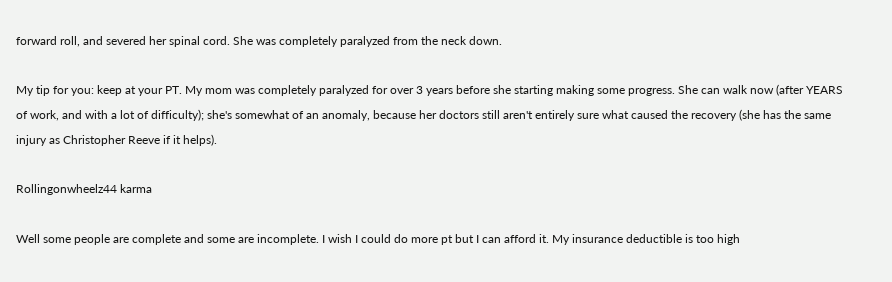forward roll, and severed her spinal cord. She was completely paralyzed from the neck down.

My tip for you: keep at your PT. My mom was completely paralyzed for over 3 years before she starting making some progress. She can walk now (after YEARS of work, and with a lot of difficulty); she's somewhat of an anomaly, because her doctors still aren't entirely sure what caused the recovery (she has the same injury as Christopher Reeve if it helps).

Rollingonwheelz44 karma

Well some people are complete and some are incomplete. I wish I could do more pt but I can afford it. My insurance deductible is too high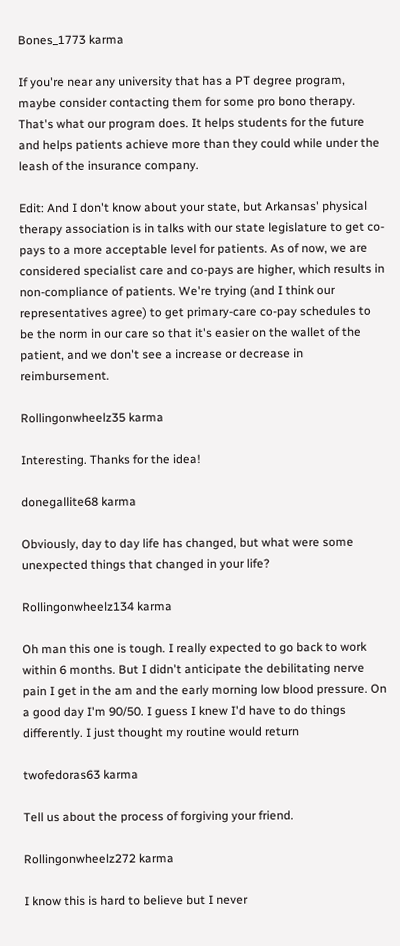Bones_1773 karma

If you're near any university that has a PT degree program, maybe consider contacting them for some pro bono therapy. That's what our program does. It helps students for the future and helps patients achieve more than they could while under the leash of the insurance company.

Edit: And I don't know about your state, but Arkansas' physical therapy association is in talks with our state legislature to get co-pays to a more acceptable level for patients. As of now, we are considered specialist care and co-pays are higher, which results in non-compliance of patients. We're trying (and I think our representatives agree) to get primary-care co-pay schedules to be the norm in our care so that it's easier on the wallet of the patient, and we don't see a increase or decrease in reimbursement.

Rollingonwheelz35 karma

Interesting. Thanks for the idea!

donegallite68 karma

Obviously, day to day life has changed, but what were some unexpected things that changed in your life?

Rollingonwheelz134 karma

Oh man this one is tough. I really expected to go back to work within 6 months. But I didn't anticipate the debilitating nerve pain I get in the am and the early morning low blood pressure. On a good day I'm 90/50. I guess I knew I'd have to do things differently. I just thought my routine would return

twofedoras63 karma

Tell us about the process of forgiving your friend.

Rollingonwheelz272 karma

I know this is hard to believe but I never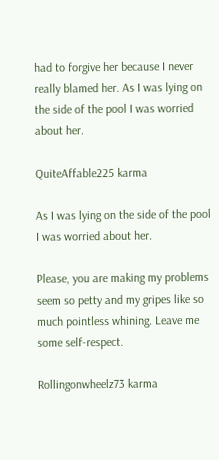had to forgive her because I never really blamed her. As I was lying on the side of the pool I was worried about her.

QuiteAffable225 karma

As I was lying on the side of the pool I was worried about her.

Please, you are making my problems seem so petty and my gripes like so much pointless whining. Leave me some self-respect.

Rollingonwheelz73 karma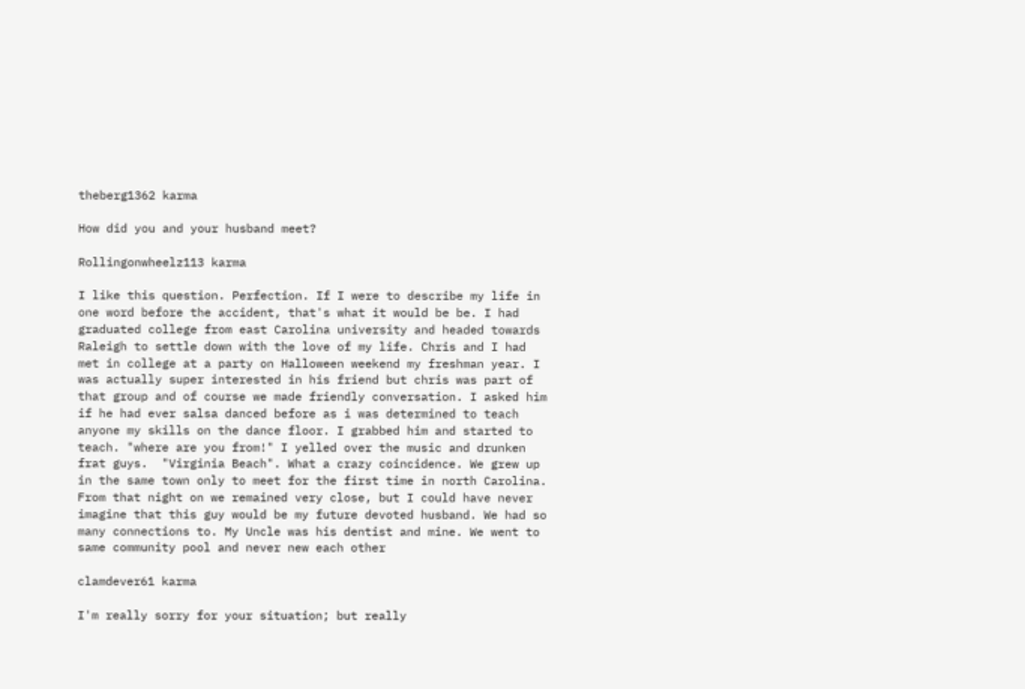theberg1362 karma

How did you and your husband meet?

Rollingonwheelz113 karma

I like this question. Perfection. If I were to describe my life in one word before the accident, that's what it would be be. I had graduated college from east Carolina university and headed towards Raleigh to settle down with the love of my life. Chris and I had met in college at a party on Halloween weekend my freshman year. I was actually super interested in his friend but chris was part of that group and of course we made friendly conversation. I asked him if he had ever salsa danced before as i was determined to teach anyone my skills on the dance floor. I grabbed him and started to teach. "where are you from!" I yelled over the music and drunken frat guys.  "Virginia Beach". What a crazy coincidence. We grew up in the same town only to meet for the first time in north Carolina.  From that night on we remained very close, but I could have never imagine that this guy would be my future devoted husband. We had so many connections to. My Uncle was his dentist and mine. We went to same community pool and never new each other

clamdever61 karma

I'm really sorry for your situation; but really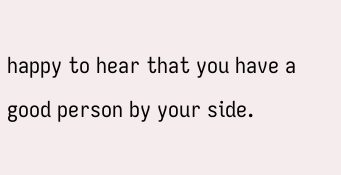happy to hear that you have a good person by your side.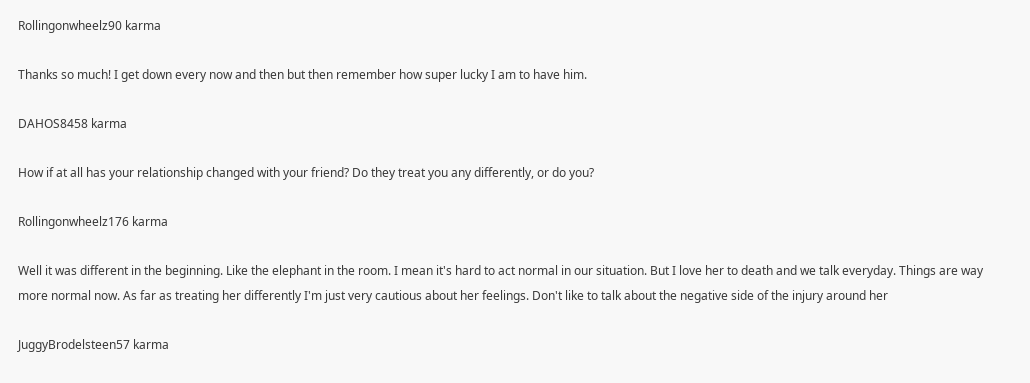Rollingonwheelz90 karma

Thanks so much! I get down every now and then but then remember how super lucky I am to have him.

DAHOS8458 karma

How if at all has your relationship changed with your friend? Do they treat you any differently, or do you?

Rollingonwheelz176 karma

Well it was different in the beginning. Like the elephant in the room. I mean it's hard to act normal in our situation. But I love her to death and we talk everyday. Things are way more normal now. As far as treating her differently I'm just very cautious about her feelings. Don't like to talk about the negative side of the injury around her

JuggyBrodelsteen57 karma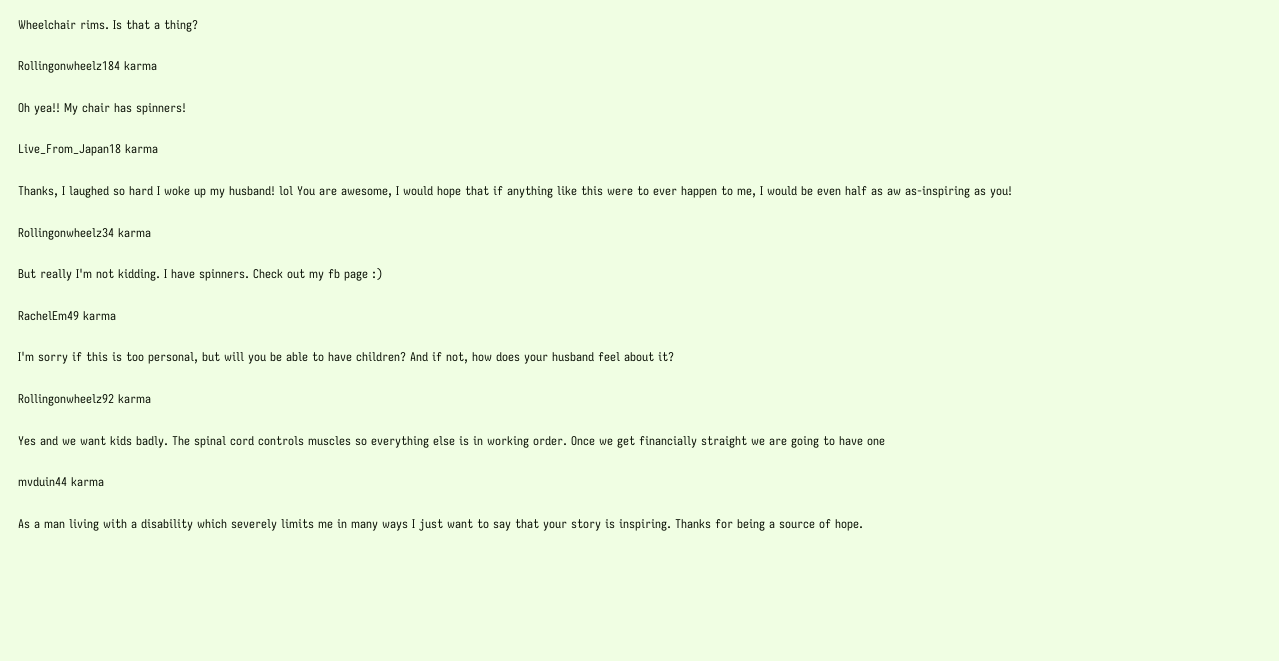Wheelchair rims. Is that a thing?

Rollingonwheelz184 karma

Oh yea!! My chair has spinners!

Live_From_Japan18 karma

Thanks, I laughed so hard I woke up my husband! lol You are awesome, I would hope that if anything like this were to ever happen to me, I would be even half as aw as-inspiring as you!

Rollingonwheelz34 karma

But really I'm not kidding. I have spinners. Check out my fb page :)

RachelEm49 karma

I'm sorry if this is too personal, but will you be able to have children? And if not, how does your husband feel about it?

Rollingonwheelz92 karma

Yes and we want kids badly. The spinal cord controls muscles so everything else is in working order. Once we get financially straight we are going to have one

mvduin44 karma

As a man living with a disability which severely limits me in many ways I just want to say that your story is inspiring. Thanks for being a source of hope.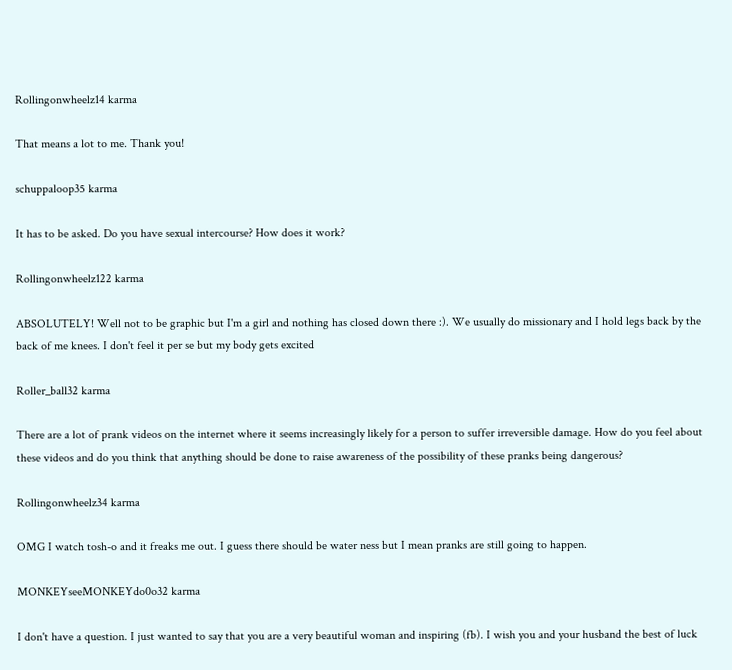Rollingonwheelz14 karma

That means a lot to me. Thank you!

schuppaloop35 karma

It has to be asked. Do you have sexual intercourse? How does it work?

Rollingonwheelz122 karma

ABSOLUTELY! Well not to be graphic but I'm a girl and nothing has closed down there :). We usually do missionary and I hold legs back by the back of me knees. I don't feel it per se but my body gets excited

Roller_ball32 karma

There are a lot of prank videos on the internet where it seems increasingly likely for a person to suffer irreversible damage. How do you feel about these videos and do you think that anything should be done to raise awareness of the possibility of these pranks being dangerous?

Rollingonwheelz34 karma

OMG I watch tosh-o and it freaks me out. I guess there should be water ness but I mean pranks are still going to happen.

MONKEYseeMONKEYdo0o32 karma

I don't have a question. I just wanted to say that you are a very beautiful woman and inspiring (fb). I wish you and your husband the best of luck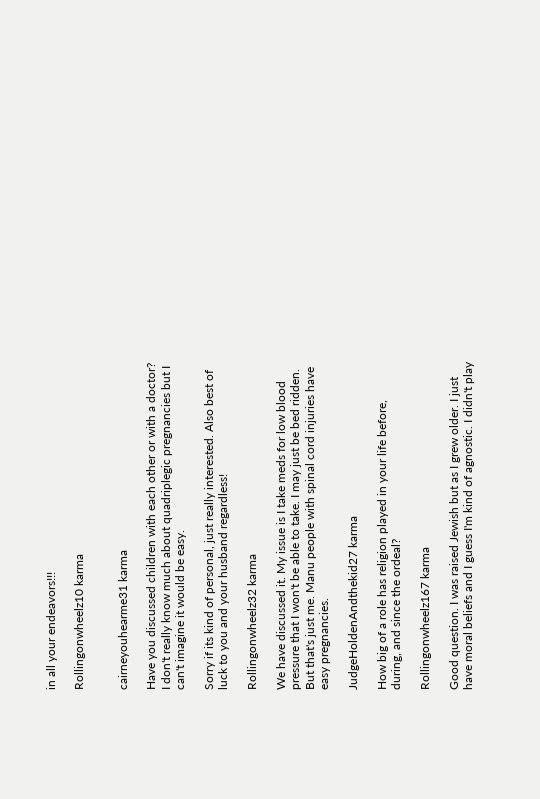in all your endeavors!!!

Rollingonwheelz10 karma


cairneyouhearme31 karma

Have you discussed children with each other or with a doctor? I don't really know much about quadriplegic pregnancies but I can't imagine it would be easy.

Sorry if its kind of personal, just really interested. Also best of luck to you and your husband regardless!

Rollingonwheelz32 karma

We have discussed it. My issue is I take meds for low blood pressure that I won't be able to take. I may just be bed ridden. But that's just me. Manu people with spinal cord injuries have easy pregnancies.

JudgeHoldenAndthekid27 karma

How big of a role has religion played in your life before, during, and since the ordeal?

Rollingonwheelz167 karma

Good question. I was raised Jewish but as I grew older. I just have moral beliefs and I guess I'm kind of agnostic. I didn't play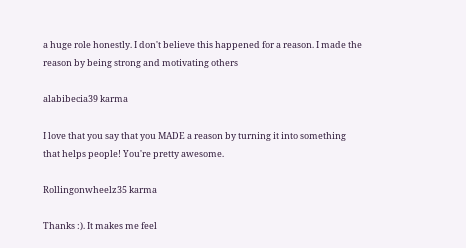a huge role honestly. I don't believe this happened for a reason. I made the reason by being strong and motivating others

alabibecia39 karma

I love that you say that you MADE a reason by turning it into something that helps people! You're pretty awesome.

Rollingonwheelz35 karma

Thanks :). It makes me feel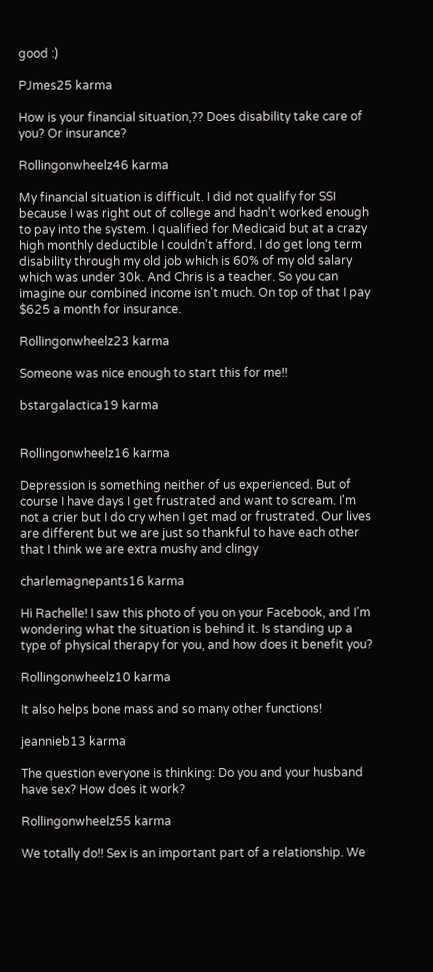good :)

PJmes25 karma

How is your financial situation,?? Does disability take care of you? Or insurance?

Rollingonwheelz46 karma

My financial situation is difficult. I did not qualify for SSI because I was right out of college and hadn't worked enough to pay into the system. I qualified for Medicaid but at a crazy high monthly deductible I couldn't afford. I do get long term disability through my old job which is 60% of my old salary which was under 30k. And Chris is a teacher. So you can imagine our combined income isn't much. On top of that I pay $625 a month for insurance.

Rollingonwheelz23 karma

Someone was nice enough to start this for me!!

bstargalactica19 karma


Rollingonwheelz16 karma

Depression is something neither of us experienced. But of course I have days I get frustrated and want to scream. I'm not a crier but I do cry when I get mad or frustrated. Our lives are different but we are just so thankful to have each other that I think we are extra mushy and clingy

charlemagnepants16 karma

Hi Rachelle! I saw this photo of you on your Facebook, and I'm wondering what the situation is behind it. Is standing up a type of physical therapy for you, and how does it benefit you?

Rollingonwheelz10 karma

It also helps bone mass and so many other functions!

jeannieb13 karma

The question everyone is thinking: Do you and your husband have sex? How does it work?

Rollingonwheelz55 karma

We totally do!! Sex is an important part of a relationship. We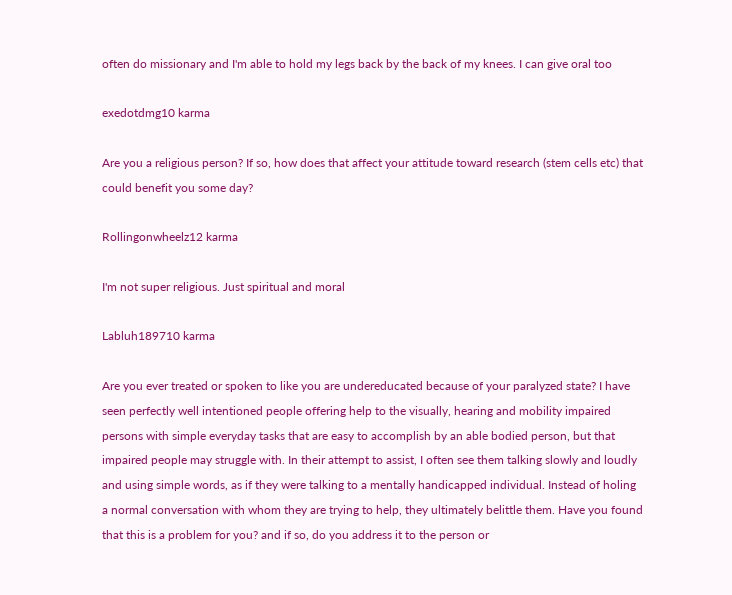often do missionary and I'm able to hold my legs back by the back of my knees. I can give oral too

exedotdmg10 karma

Are you a religious person? If so, how does that affect your attitude toward research (stem cells etc) that could benefit you some day?

Rollingonwheelz12 karma

I'm not super religious. Just spiritual and moral

Labluh189710 karma

Are you ever treated or spoken to like you are undereducated because of your paralyzed state? I have seen perfectly well intentioned people offering help to the visually, hearing and mobility impaired persons with simple everyday tasks that are easy to accomplish by an able bodied person, but that impaired people may struggle with. In their attempt to assist, I often see them talking slowly and loudly and using simple words, as if they were talking to a mentally handicapped individual. Instead of holing a normal conversation with whom they are trying to help, they ultimately belittle them. Have you found that this is a problem for you? and if so, do you address it to the person or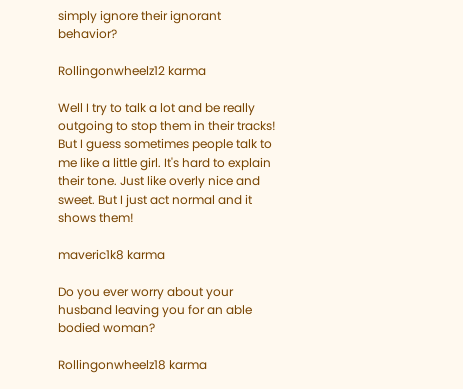simply ignore their ignorant behavior?

Rollingonwheelz12 karma

Well I try to talk a lot and be really outgoing to stop them in their tracks! But I guess sometimes people talk to me like a little girl. It's hard to explain their tone. Just like overly nice and sweet. But I just act normal and it shows them!

maveric1k8 karma

Do you ever worry about your husband leaving you for an able bodied woman?

Rollingonwheelz18 karma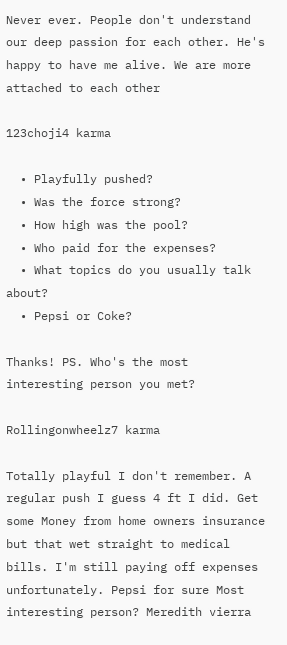Never ever. People don't understand our deep passion for each other. He's happy to have me alive. We are more attached to each other

123choji4 karma

  • Playfully pushed?
  • Was the force strong?
  • How high was the pool?
  • Who paid for the expenses?
  • What topics do you usually talk about?
  • Pepsi or Coke?

Thanks! PS. Who's the most interesting person you met?

Rollingonwheelz7 karma

Totally playful I don't remember. A regular push I guess 4 ft I did. Get some Money from home owners insurance but that wet straight to medical bills. I'm still paying off expenses unfortunately. Pepsi for sure Most interesting person? Meredith vierra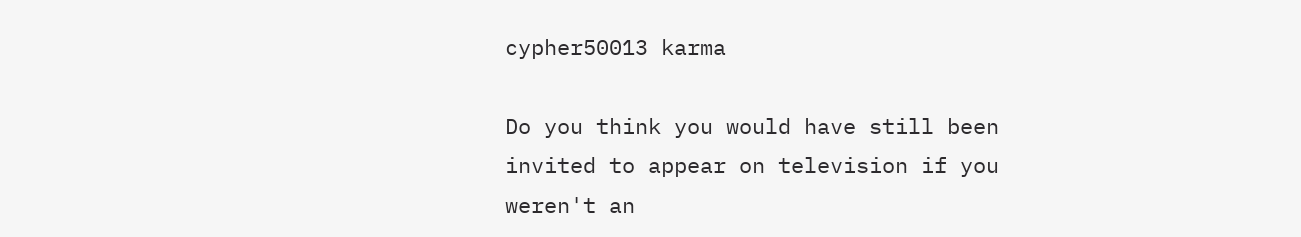cypher50013 karma

Do you think you would have still been invited to appear on television if you weren't an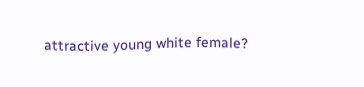attractive young white female?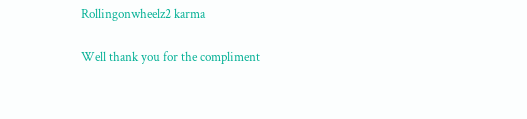Rollingonwheelz2 karma

Well thank you for the compliment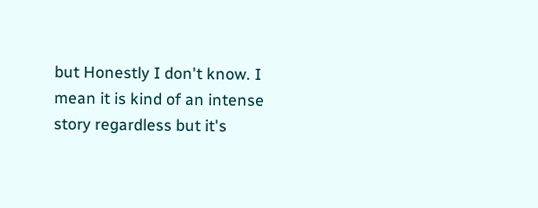but Honestly I don't know. I mean it is kind of an intense story regardless but it's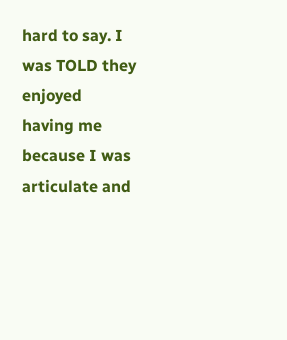hard to say. I was TOLD they enjoyed having me because I was articulate and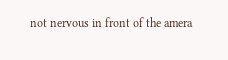not nervous in front of the amera